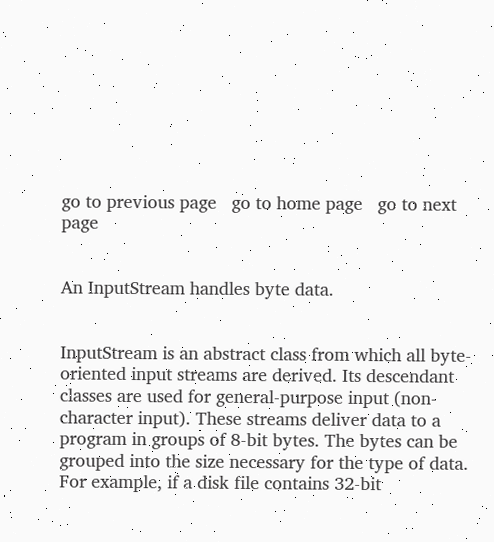go to previous page   go to home page   go to next page


An InputStream handles byte data.


InputStream is an abstract class from which all byte-oriented input streams are derived. Its descendant classes are used for general-purpose input (non-character input). These streams deliver data to a program in groups of 8-bit bytes. The bytes can be grouped into the size necessary for the type of data. For example, if a disk file contains 32-bit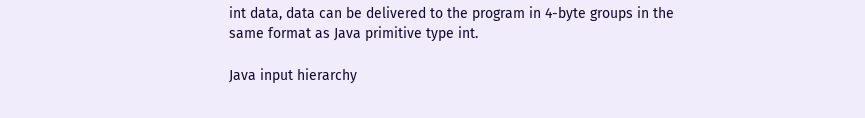int data, data can be delivered to the program in 4-byte groups in the same format as Java primitive type int.

Java input hierarchy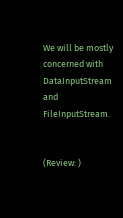We will be mostly concerned with DataInputStream and FileInputStream.


(Review: )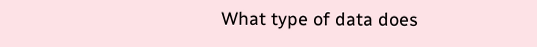What type of data does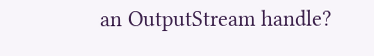an OutputStream handle?